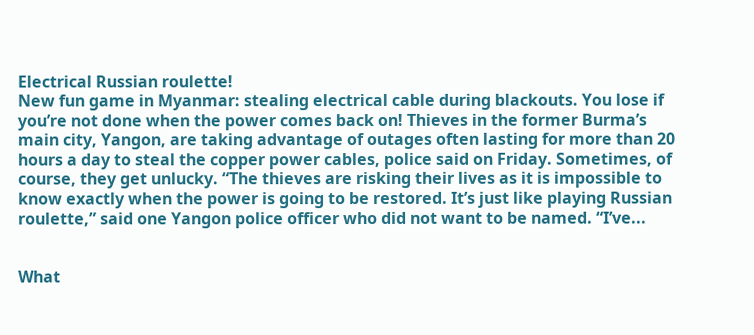Electrical Russian roulette!
New fun game in Myanmar: stealing electrical cable during blackouts. You lose if you’re not done when the power comes back on! Thieves in the former Burma’s main city, Yangon, are taking advantage of outages often lasting for more than 20 hours a day to steal the copper power cables, police said on Friday. Sometimes, of course, they get unlucky. “The thieves are risking their lives as it is impossible to know exactly when the power is going to be restored. It’s just like playing Russian roulette,” said one Yangon police officer who did not want to be named. “I’ve...


What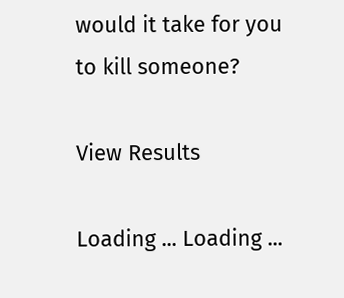would it take for you to kill someone?

View Results

Loading ... Loading ...